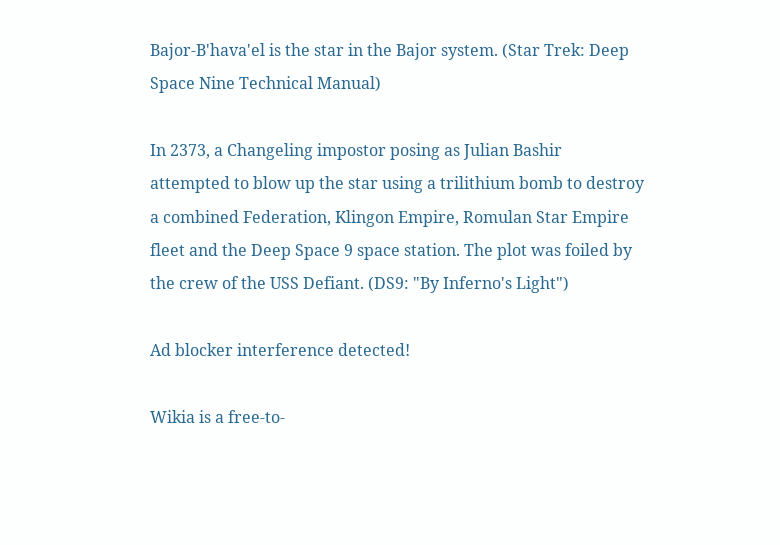Bajor-B'hava'el is the star in the Bajor system. (Star Trek: Deep Space Nine Technical Manual)

In 2373, a Changeling impostor posing as Julian Bashir attempted to blow up the star using a trilithium bomb to destroy a combined Federation, Klingon Empire, Romulan Star Empire fleet and the Deep Space 9 space station. The plot was foiled by the crew of the USS Defiant. (DS9: "By Inferno's Light")

Ad blocker interference detected!

Wikia is a free-to-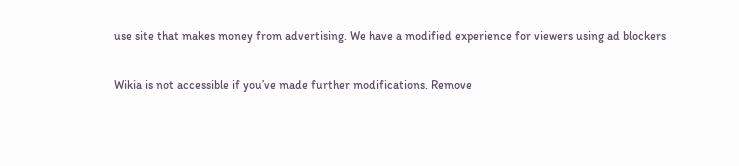use site that makes money from advertising. We have a modified experience for viewers using ad blockers

Wikia is not accessible if you’ve made further modifications. Remove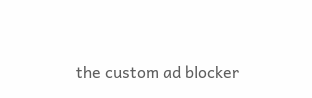the custom ad blocker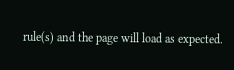rule(s) and the page will load as expected.